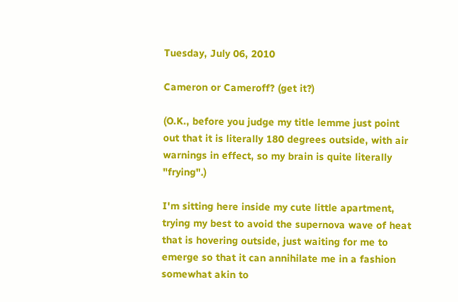Tuesday, July 06, 2010

Cameron or Cameroff? (get it?)

(O.K., before you judge my title lemme just point out that it is literally 180 degrees outside, with air warnings in effect, so my brain is quite literally "frying".)

I'm sitting here inside my cute little apartment, trying my best to avoid the supernova wave of heat that is hovering outside, just waiting for me to emerge so that it can annihilate me in a fashion somewhat akin to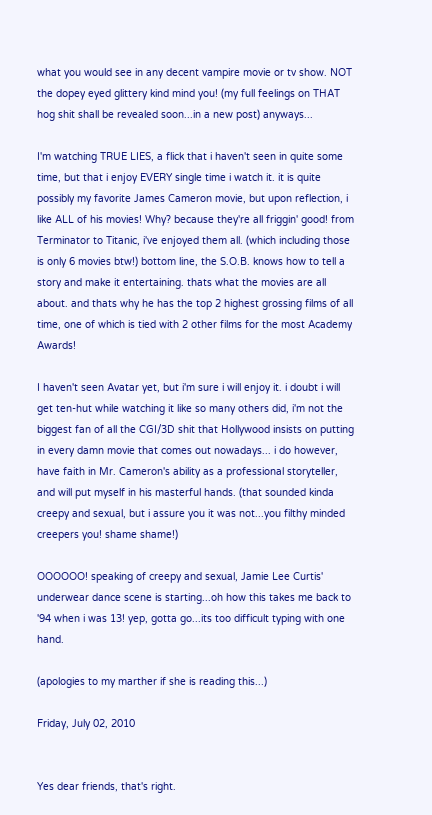what you would see in any decent vampire movie or tv show. NOT the dopey eyed glittery kind mind you! (my full feelings on THAT hog shit shall be revealed soon...in a new post) anyways...

I'm watching TRUE LIES, a flick that i haven't seen in quite some time, but that i enjoy EVERY single time i watch it. it is quite possibly my favorite James Cameron movie, but upon reflection, i like ALL of his movies! Why? because they're all friggin' good! from Terminator to Titanic, i've enjoyed them all. (which including those is only 6 movies btw!) bottom line, the S.O.B. knows how to tell a story and make it entertaining. thats what the movies are all about. and thats why he has the top 2 highest grossing films of all time, one of which is tied with 2 other films for the most Academy Awards!

I haven't seen Avatar yet, but i'm sure i will enjoy it. i doubt i will get ten-hut while watching it like so many others did, i'm not the biggest fan of all the CGI/3D shit that Hollywood insists on putting in every damn movie that comes out nowadays... i do however, have faith in Mr. Cameron's ability as a professional storyteller, and will put myself in his masterful hands. (that sounded kinda creepy and sexual, but i assure you it was not...you filthy minded creepers you! shame shame!)

OOOOOO! speaking of creepy and sexual, Jamie Lee Curtis' underwear dance scene is starting...oh how this takes me back to '94 when i was 13! yep, gotta go...its too difficult typing with one hand.

(apologies to my marther if she is reading this...)

Friday, July 02, 2010


Yes dear friends, that's right.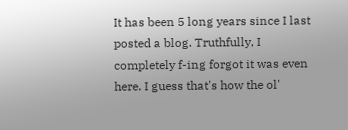It has been 5 long years since I last posted a blog. Truthfully, I completely f-ing forgot it was even here. I guess that's how the ol'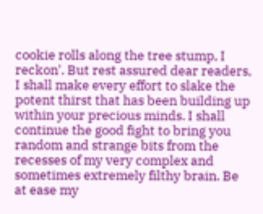cookie rolls along the tree stump, I reckon'. But rest assured dear readers, I shall make every effort to slake the potent thirst that has been building up within your precious minds. I shall continue the good fight to bring you random and strange bits from the recesses of my very complex and sometimes extremely filthy brain. Be at ease my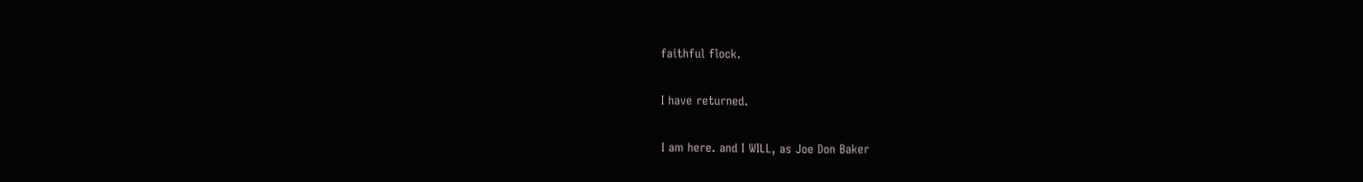faithful flock.

I have returned.

I am here. and I WILL, as Joe Don Baker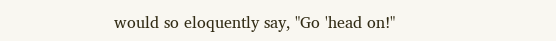would so eloquently say, "Go 'head on!"